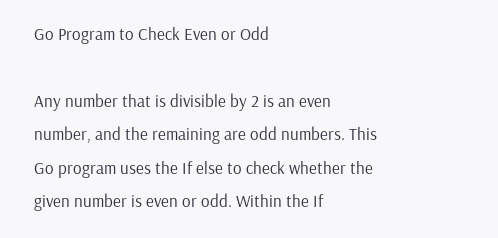Go Program to Check Even or Odd

Any number that is divisible by 2 is an even number, and the remaining are odd numbers. This Go program uses the If else to check whether the given number is even or odd. Within the If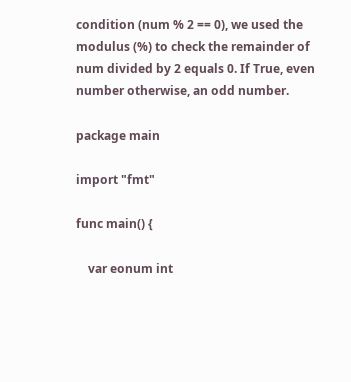condition (num % 2 == 0), we used the modulus (%) to check the remainder of num divided by 2 equals 0. If True, even number otherwise, an odd number.

package main

import "fmt"

func main() {

    var eonum int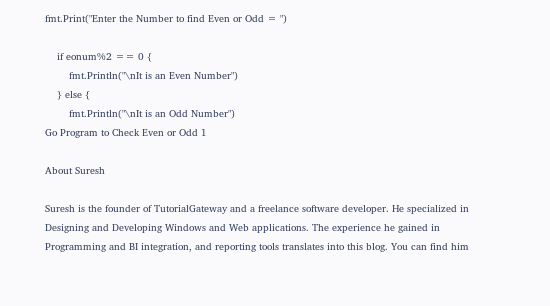fmt.Print("Enter the Number to find Even or Odd = ")

    if eonum%2 == 0 {
        fmt.Println("\nIt is an Even Number")
    } else {
        fmt.Println("\nIt is an Odd Number")
Go Program to Check Even or Odd 1

About Suresh

Suresh is the founder of TutorialGateway and a freelance software developer. He specialized in Designing and Developing Windows and Web applications. The experience he gained in Programming and BI integration, and reporting tools translates into this blog. You can find him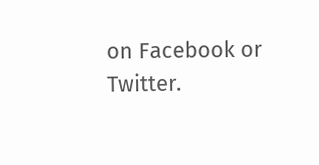on Facebook or Twitter.